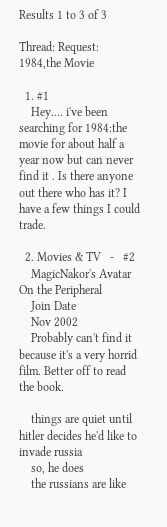Results 1 to 3 of 3

Thread: Request: 1984,the Movie

  1. #1
    Hey.... i've been searching for 1984:the movie for about half a year now but can never find it . Is there anyone out there who has it? I have a few things I could trade.

  2. Movies & TV   -   #2
    MagicNakor's Avatar On the Peripheral
    Join Date
    Nov 2002
    Probably can't find it because it's a very horrid film. Better off to read the book.

    things are quiet until hitler decides he'd like to invade russia
    so, he does
    the russians are like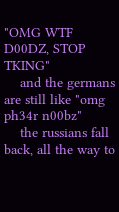"OMG WTF D00DZ, STOP TKING"
    and the germans are still like "omg ph34r n00bz"
    the russians fall back, all the way to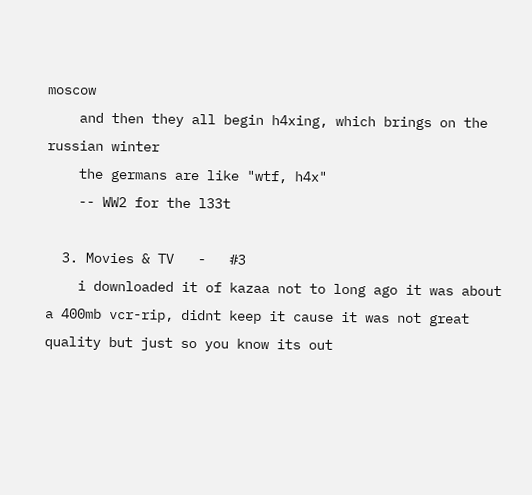moscow
    and then they all begin h4xing, which brings on the russian winter
    the germans are like "wtf, h4x"
    -- WW2 for the l33t

  3. Movies & TV   -   #3
    i downloaded it of kazaa not to long ago it was about a 400mb vcr-rip, didnt keep it cause it was not great quality but just so you know its out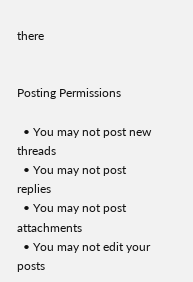there


Posting Permissions

  • You may not post new threads
  • You may not post replies
  • You may not post attachments
  • You may not edit your posts